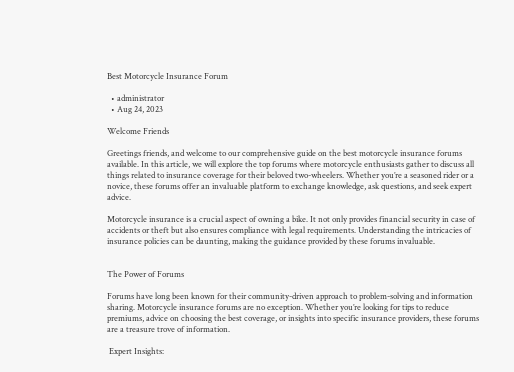Best Motorcycle Insurance Forum

  • administrator
  • Aug 24, 2023

Welcome Friends

Greetings friends, and welcome to our comprehensive guide on the best motorcycle insurance forums available. In this article, we will explore the top forums where motorcycle enthusiasts gather to discuss all things related to insurance coverage for their beloved two-wheelers. Whether you’re a seasoned rider or a novice, these forums offer an invaluable platform to exchange knowledge, ask questions, and seek expert advice.

Motorcycle insurance is a crucial aspect of owning a bike. It not only provides financial security in case of accidents or theft but also ensures compliance with legal requirements. Understanding the intricacies of insurance policies can be daunting, making the guidance provided by these forums invaluable.


The Power of Forums

Forums have long been known for their community-driven approach to problem-solving and information sharing. Motorcycle insurance forums are no exception. Whether you’re looking for tips to reduce premiums, advice on choosing the best coverage, or insights into specific insurance providers, these forums are a treasure trove of information.

 Expert Insights: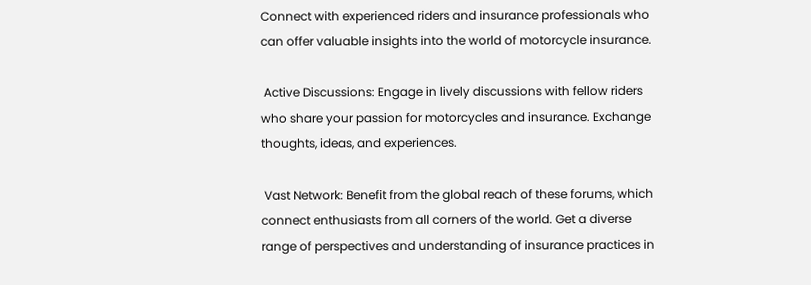Connect with experienced riders and insurance professionals who can offer valuable insights into the world of motorcycle insurance.

 Active Discussions: Engage in lively discussions with fellow riders who share your passion for motorcycles and insurance. Exchange thoughts, ideas, and experiences.

 Vast Network: Benefit from the global reach of these forums, which connect enthusiasts from all corners of the world. Get a diverse range of perspectives and understanding of insurance practices in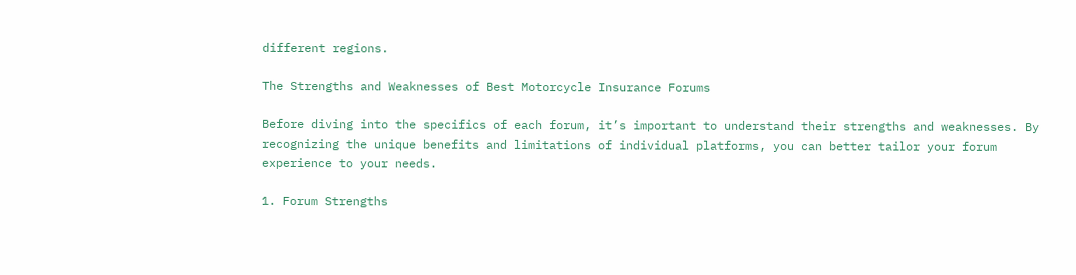different regions.

The Strengths and Weaknesses of Best Motorcycle Insurance Forums

Before diving into the specifics of each forum, it’s important to understand their strengths and weaknesses. By recognizing the unique benefits and limitations of individual platforms, you can better tailor your forum experience to your needs.

1. Forum Strengths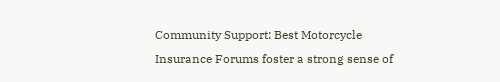Community Support: Best Motorcycle Insurance Forums foster a strong sense of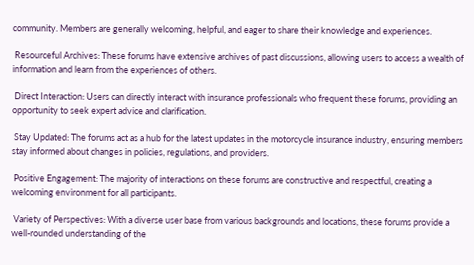community. Members are generally welcoming, helpful, and eager to share their knowledge and experiences.

 Resourceful Archives: These forums have extensive archives of past discussions, allowing users to access a wealth of information and learn from the experiences of others.

 Direct Interaction: Users can directly interact with insurance professionals who frequent these forums, providing an opportunity to seek expert advice and clarification.

 Stay Updated: The forums act as a hub for the latest updates in the motorcycle insurance industry, ensuring members stay informed about changes in policies, regulations, and providers.

 Positive Engagement: The majority of interactions on these forums are constructive and respectful, creating a welcoming environment for all participants.

 Variety of Perspectives: With a diverse user base from various backgrounds and locations, these forums provide a well-rounded understanding of the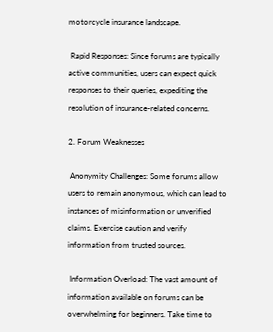motorcycle insurance landscape.

 Rapid Responses: Since forums are typically active communities, users can expect quick responses to their queries, expediting the resolution of insurance-related concerns.

2. Forum Weaknesses

 Anonymity Challenges: Some forums allow users to remain anonymous, which can lead to instances of misinformation or unverified claims. Exercise caution and verify information from trusted sources.

 Information Overload: The vast amount of information available on forums can be overwhelming for beginners. Take time to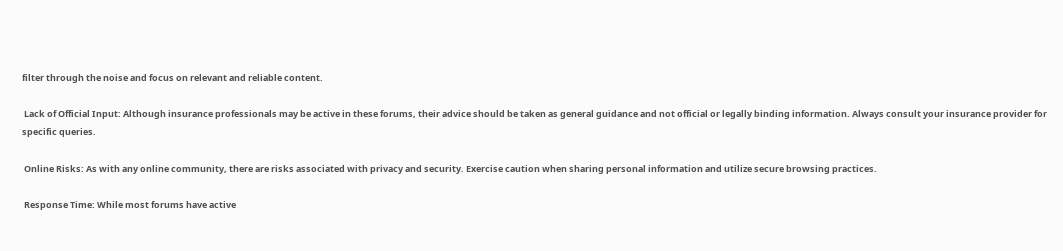filter through the noise and focus on relevant and reliable content.

 Lack of Official Input: Although insurance professionals may be active in these forums, their advice should be taken as general guidance and not official or legally binding information. Always consult your insurance provider for specific queries.

 Online Risks: As with any online community, there are risks associated with privacy and security. Exercise caution when sharing personal information and utilize secure browsing practices.

 Response Time: While most forums have active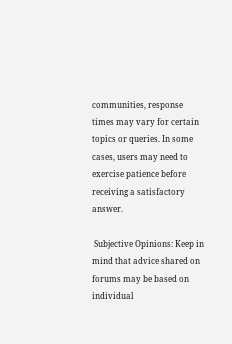communities, response times may vary for certain topics or queries. In some cases, users may need to exercise patience before receiving a satisfactory answer.

 Subjective Opinions: Keep in mind that advice shared on forums may be based on individual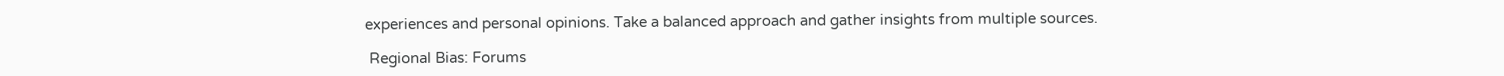experiences and personal opinions. Take a balanced approach and gather insights from multiple sources.

 Regional Bias: Forums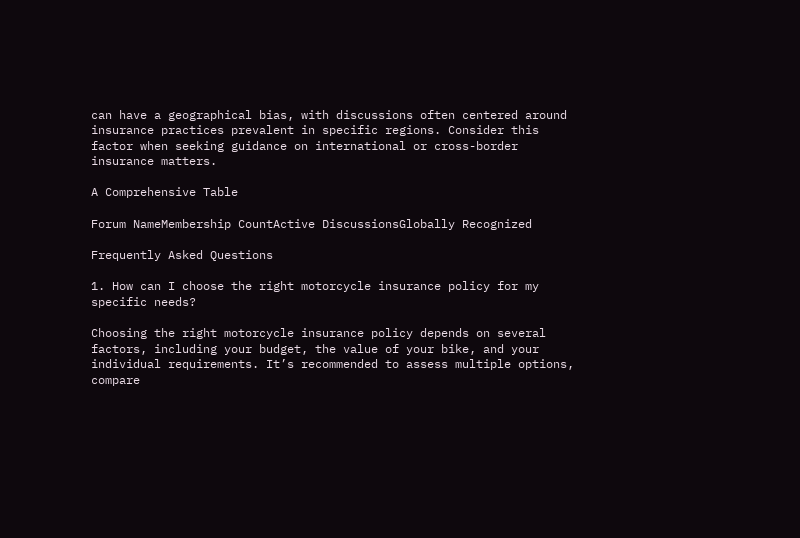can have a geographical bias, with discussions often centered around insurance practices prevalent in specific regions. Consider this factor when seeking guidance on international or cross-border insurance matters.

A Comprehensive Table

Forum NameMembership CountActive DiscussionsGlobally Recognized

Frequently Asked Questions

1. How can I choose the right motorcycle insurance policy for my specific needs?

Choosing the right motorcycle insurance policy depends on several factors, including your budget, the value of your bike, and your individual requirements. It’s recommended to assess multiple options, compare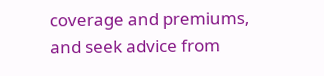coverage and premiums, and seek advice from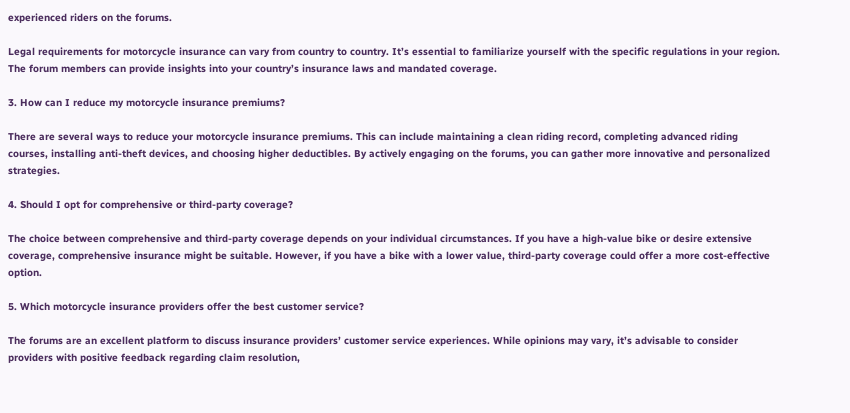experienced riders on the forums.

Legal requirements for motorcycle insurance can vary from country to country. It’s essential to familiarize yourself with the specific regulations in your region. The forum members can provide insights into your country’s insurance laws and mandated coverage.

3. How can I reduce my motorcycle insurance premiums?

There are several ways to reduce your motorcycle insurance premiums. This can include maintaining a clean riding record, completing advanced riding courses, installing anti-theft devices, and choosing higher deductibles. By actively engaging on the forums, you can gather more innovative and personalized strategies.

4. Should I opt for comprehensive or third-party coverage?

The choice between comprehensive and third-party coverage depends on your individual circumstances. If you have a high-value bike or desire extensive coverage, comprehensive insurance might be suitable. However, if you have a bike with a lower value, third-party coverage could offer a more cost-effective option.

5. Which motorcycle insurance providers offer the best customer service?

The forums are an excellent platform to discuss insurance providers’ customer service experiences. While opinions may vary, it’s advisable to consider providers with positive feedback regarding claim resolution,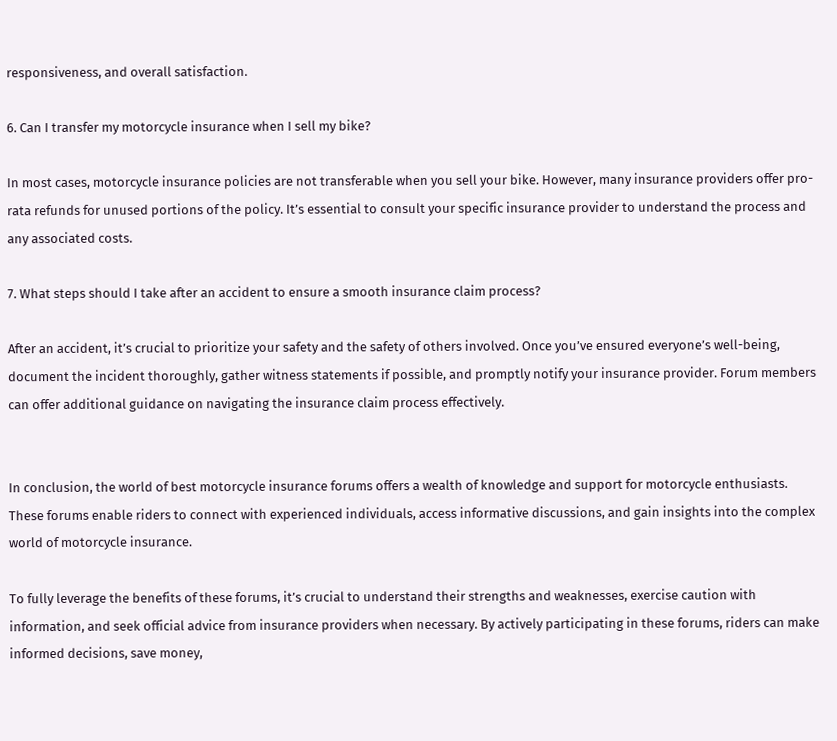responsiveness, and overall satisfaction.

6. Can I transfer my motorcycle insurance when I sell my bike?

In most cases, motorcycle insurance policies are not transferable when you sell your bike. However, many insurance providers offer pro-rata refunds for unused portions of the policy. It’s essential to consult your specific insurance provider to understand the process and any associated costs.

7. What steps should I take after an accident to ensure a smooth insurance claim process?

After an accident, it’s crucial to prioritize your safety and the safety of others involved. Once you’ve ensured everyone’s well-being, document the incident thoroughly, gather witness statements if possible, and promptly notify your insurance provider. Forum members can offer additional guidance on navigating the insurance claim process effectively.


In conclusion, the world of best motorcycle insurance forums offers a wealth of knowledge and support for motorcycle enthusiasts. These forums enable riders to connect with experienced individuals, access informative discussions, and gain insights into the complex world of motorcycle insurance.

To fully leverage the benefits of these forums, it’s crucial to understand their strengths and weaknesses, exercise caution with information, and seek official advice from insurance providers when necessary. By actively participating in these forums, riders can make informed decisions, save money,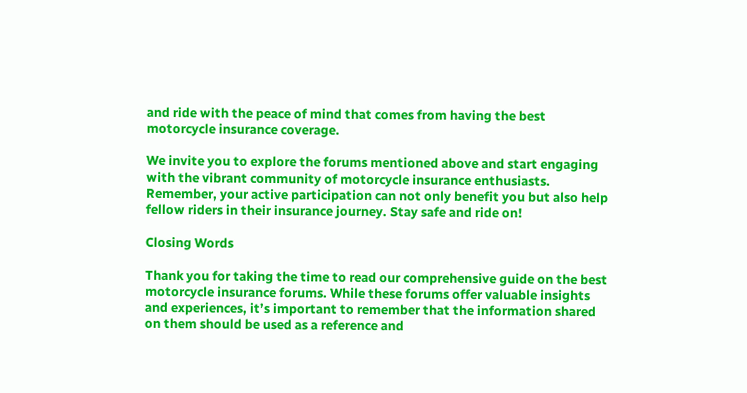and ride with the peace of mind that comes from having the best motorcycle insurance coverage.

We invite you to explore the forums mentioned above and start engaging with the vibrant community of motorcycle insurance enthusiasts. Remember, your active participation can not only benefit you but also help fellow riders in their insurance journey. Stay safe and ride on!

Closing Words

Thank you for taking the time to read our comprehensive guide on the best motorcycle insurance forums. While these forums offer valuable insights and experiences, it’s important to remember that the information shared on them should be used as a reference and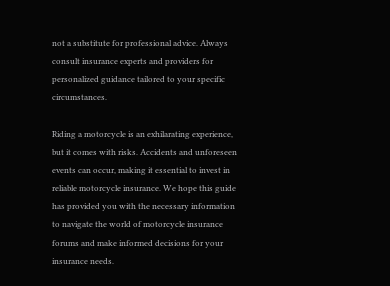not a substitute for professional advice. Always consult insurance experts and providers for personalized guidance tailored to your specific circumstances.

Riding a motorcycle is an exhilarating experience, but it comes with risks. Accidents and unforeseen events can occur, making it essential to invest in reliable motorcycle insurance. We hope this guide has provided you with the necessary information to navigate the world of motorcycle insurance forums and make informed decisions for your insurance needs.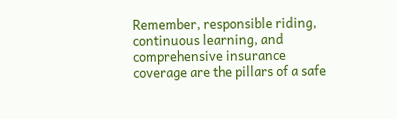Remember, responsible riding, continuous learning, and comprehensive insurance coverage are the pillars of a safe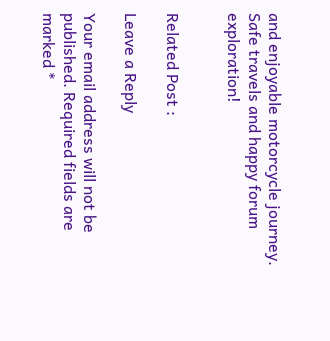and enjoyable motorcycle journey. Safe travels and happy forum exploration!


Related Post :

Leave a Reply

Your email address will not be published. Required fields are marked *